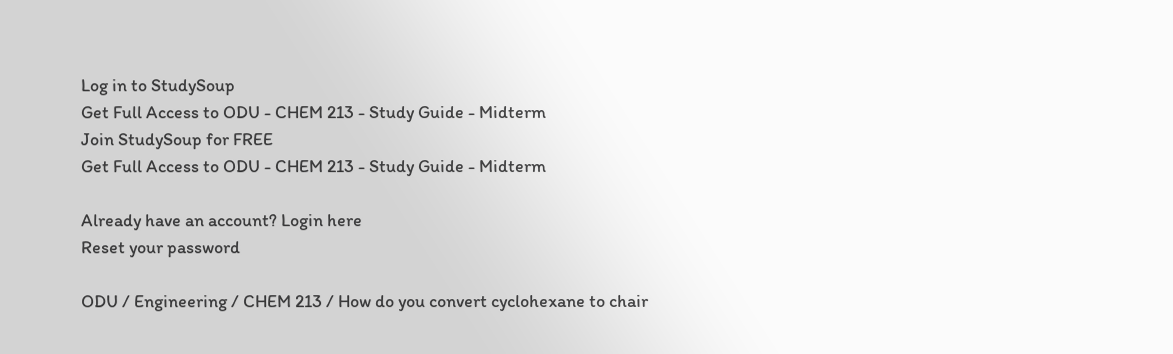Log in to StudySoup
Get Full Access to ODU - CHEM 213 - Study Guide - Midterm
Join StudySoup for FREE
Get Full Access to ODU - CHEM 213 - Study Guide - Midterm

Already have an account? Login here
Reset your password

ODU / Engineering / CHEM 213 / How do you convert cyclohexane to chair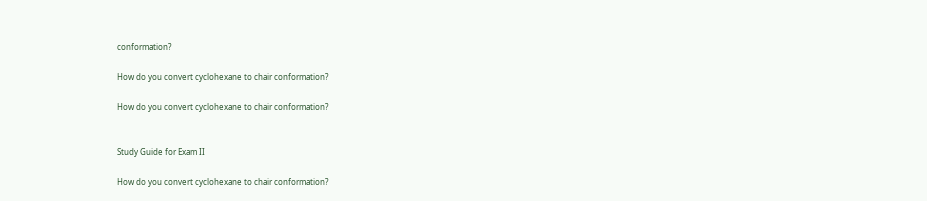conformation?

How do you convert cyclohexane to chair conformation?

How do you convert cyclohexane to chair conformation?


Study Guide for Exam II

How do you convert cyclohexane to chair conformation?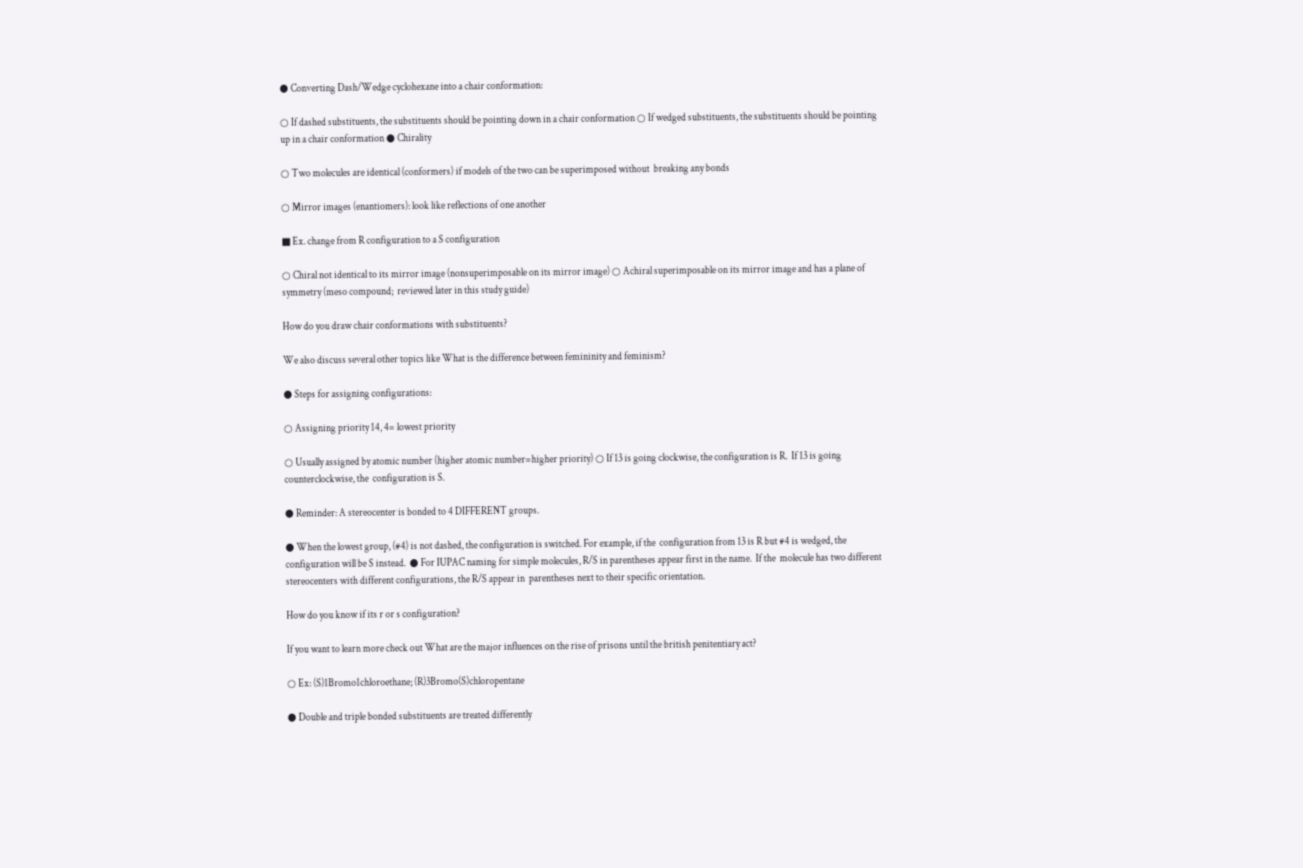● Converting Dash/Wedge cyclohexane into a chair conformation:

○ If dashed substituents, the substituents should be pointing down in a chair conformation ○ If wedged substituents, the substituents should be pointing up in a chair conformation ● Chirality

○ Two molecules are identical (conformers) if models of the two can be superimposed without  breaking any bonds

○ Mirror images (enantiomers): look like reflections of one another

■ Ex. change from R configuration to a S configuration

○ Chiral not identical to its mirror image (nonsuperimposable on its mirror image) ○ Achiral superimposable on its mirror image and has a plane of symmetry (meso compound;  reviewed later in this study guide)

How do you draw chair conformations with substituents?

We also discuss several other topics like What is the difference between femininity and feminism?

● Steps for assigning configurations:

○ Assigning priority 14, 4= lowest priority

○ Usually assigned by atomic number (higher atomic number=higher priority) ○ If 13 is going clockwise, the configuration is R.  If 13 is going counterclockwise, the  configuration is S.

● Reminder: A stereocenter is bonded to 4 DIFFERENT groups.

● When the lowest group, (#4) is not dashed, the configuration is switched. For example, if the  configuration from 13 is R but #4 is wedged, the configuration will be S instead.  ● For IUPAC naming for simple molecules, R/S in parentheses appear first in the name.  If the  molecule has two different stereocenters with different configurations, the R/S appear in  parentheses next to their specific orientation.

How do you know if its r or s configuration?

If you want to learn more check out What are the major influences on the rise of prisons until the british penitentiary act?

○ Ex: (S)1Bromo1chloroethane; (R)3Bromo(S)chloropentane

● Double and triple bonded substituents are treated differently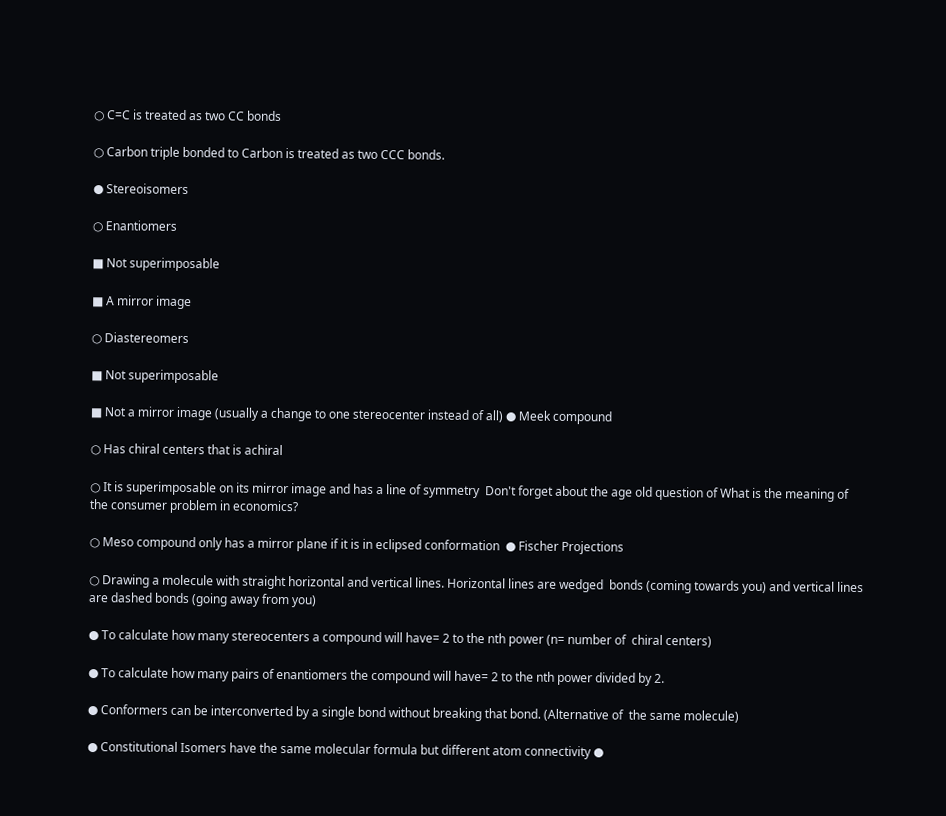○ C=C is treated as two CC bonds

○ Carbon triple bonded to Carbon is treated as two CCC bonds.

● Stereoisomers

○ Enantiomers

■ Not superimposable

■ A mirror image

○ Diastereomers

■ Not superimposable

■ Not a mirror image (usually a change to one stereocenter instead of all) ● Meek compound

○ Has chiral centers that is achiral

○ It is superimposable on its mirror image and has a line of symmetry  Don't forget about the age old question of What is the meaning of the consumer problem in economics?

○ Meso compound only has a mirror plane if it is in eclipsed conformation  ● Fischer Projections

○ Drawing a molecule with straight horizontal and vertical lines. Horizontal lines are wedged  bonds (coming towards you) and vertical lines are dashed bonds (going away from you)

● To calculate how many stereocenters a compound will have= 2 to the nth power (n= number of  chiral centers)

● To calculate how many pairs of enantiomers the compound will have= 2 to the nth power divided by 2.

● Conformers can be interconverted by a single bond without breaking that bond. (Alternative of  the same molecule)

● Constitutional Isomers have the same molecular formula but different atom connectivity ●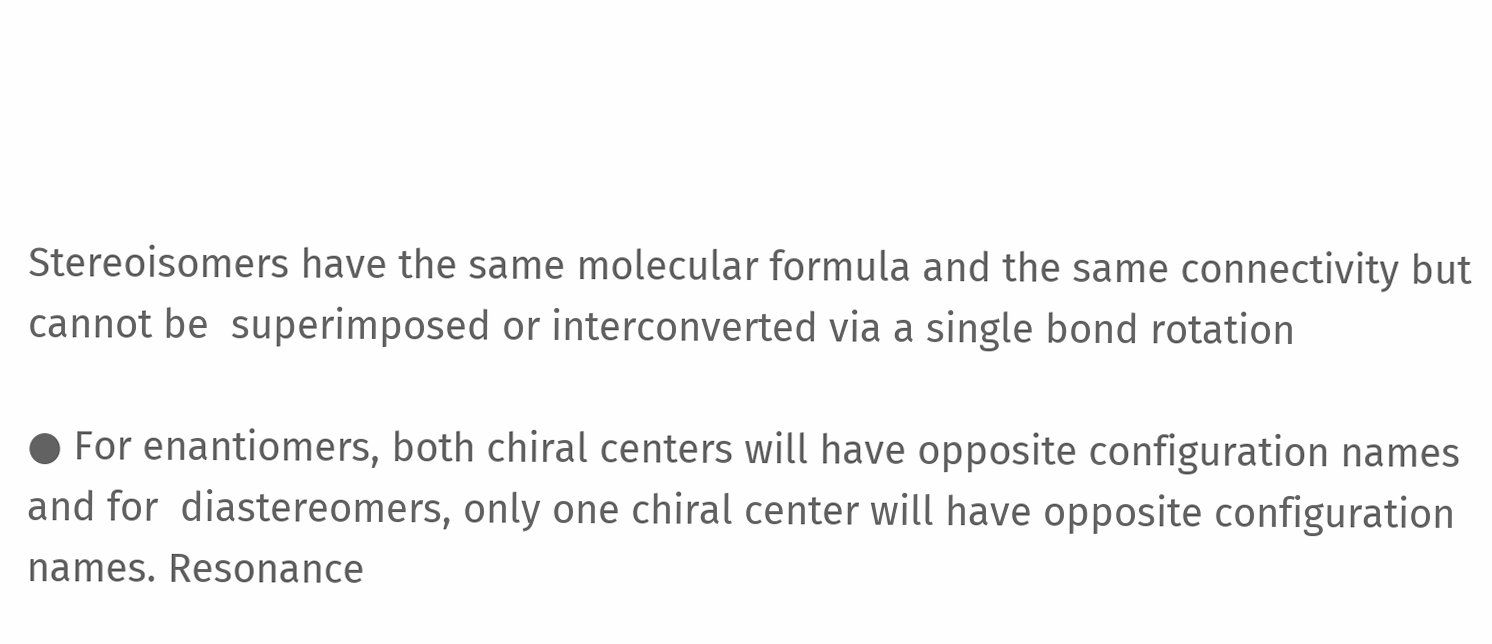Stereoisomers have the same molecular formula and the same connectivity but cannot be  superimposed or interconverted via a single bond rotation

● For enantiomers, both chiral centers will have opposite configuration names and for  diastereomers, only one chiral center will have opposite configuration names. Resonance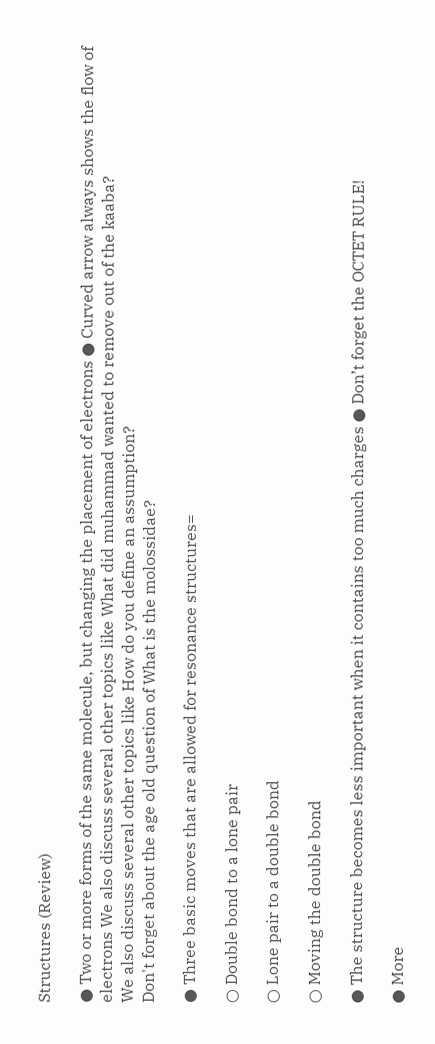Structures (Review)

● Two or more forms of the same molecule, but changing the placement of electrons ● Curved arrow always shows the flow of electrons We also discuss several other topics like What did muhammad wanted to remove out of the kaaba?
We also discuss several other topics like How do you define an assumption?
Don't forget about the age old question of What is the molossidae?

● Three basic moves that are allowed for resonance structures=

○ Double bond to a lone pair

○ Lone pair to a double bond

○ Moving the double bond

● The structure becomes less important when it contains too much charges ● Don’t forget the OCTET RULE!

● More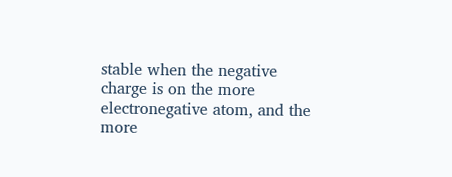stable when the negative charge is on the more electronegative atom, and the more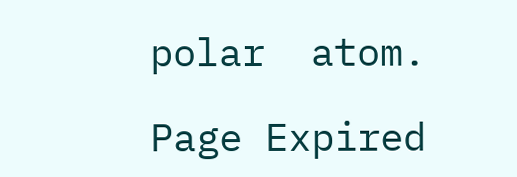polar  atom.

Page Expired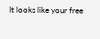It looks like your free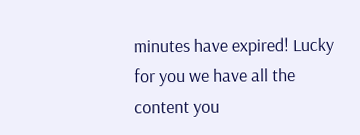minutes have expired! Lucky for you we have all the content you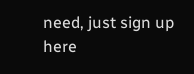need, just sign up here